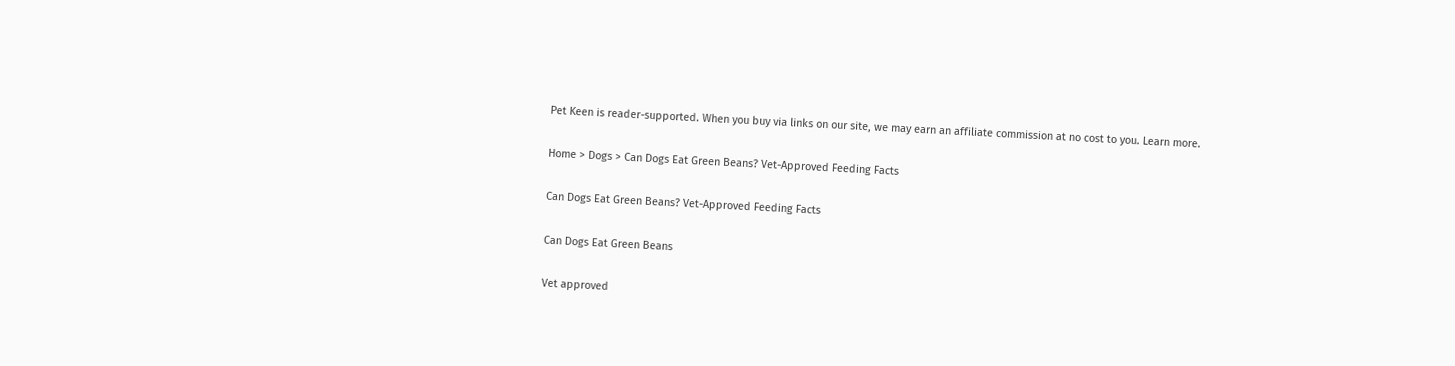Pet Keen is reader-supported. When you buy via links on our site, we may earn an affiliate commission at no cost to you. Learn more.

Home > Dogs > Can Dogs Eat Green Beans? Vet-Approved Feeding Facts

Can Dogs Eat Green Beans? Vet-Approved Feeding Facts

Can Dogs Eat Green Beans

Vet approved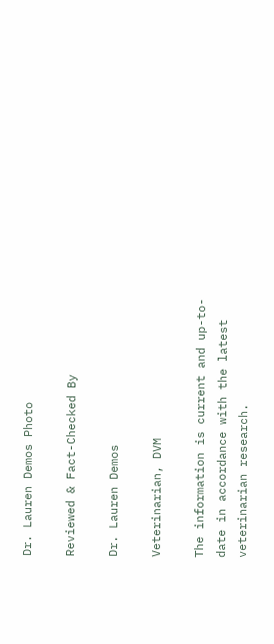Dr. Lauren Demos Photo

Reviewed & Fact-Checked By

Dr. Lauren Demos

Veterinarian, DVM

The information is current and up-to-date in accordance with the latest veterinarian research.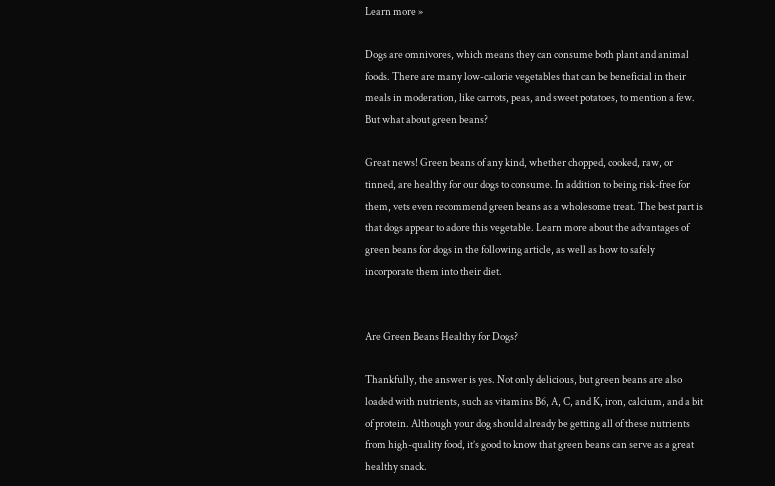Learn more »

Dogs are omnivores, which means they can consume both plant and animal foods. There are many low-calorie vegetables that can be beneficial in their meals in moderation, like carrots, peas, and sweet potatoes, to mention a few. But what about green beans?

Great news! Green beans of any kind, whether chopped, cooked, raw, or tinned, are healthy for our dogs to consume. In addition to being risk-free for them, vets even recommend green beans as a wholesome treat. The best part is that dogs appear to adore this vegetable. Learn more about the advantages of green beans for dogs in the following article, as well as how to safely incorporate them into their diet.


Are Green Beans Healthy for Dogs?

Thankfully, the answer is yes. Not only delicious, but green beans are also loaded with nutrients, such as vitamins B6, A, C, and K, iron, calcium, and a bit of protein. Although your dog should already be getting all of these nutrients from high-quality food, it’s good to know that green beans can serve as a great healthy snack.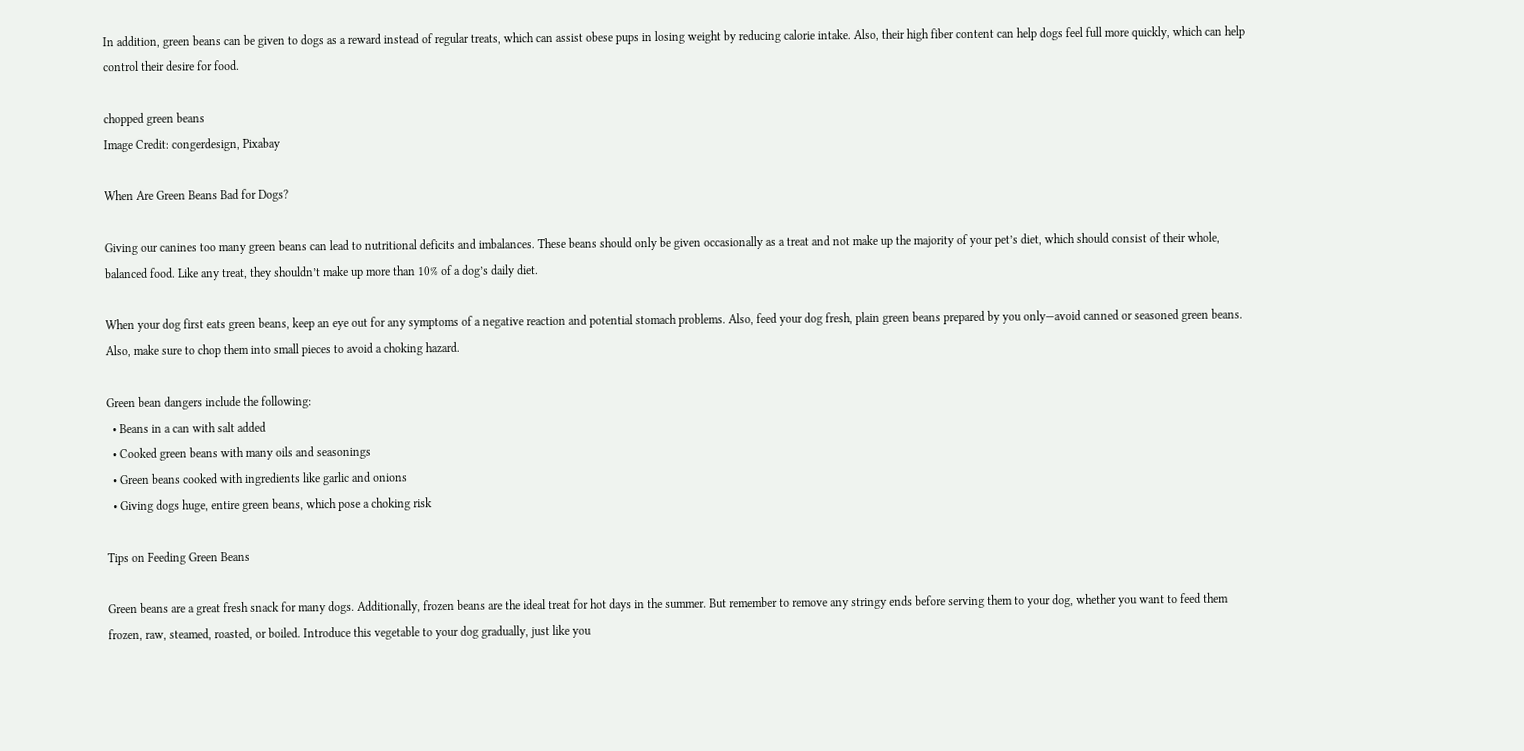In addition, green beans can be given to dogs as a reward instead of regular treats, which can assist obese pups in losing weight by reducing calorie intake. Also, their high fiber content can help dogs feel full more quickly, which can help control their desire for food.

chopped green beans
Image Credit: congerdesign, Pixabay

When Are Green Beans Bad for Dogs?

Giving our canines too many green beans can lead to nutritional deficits and imbalances. These beans should only be given occasionally as a treat and not make up the majority of your pet’s diet, which should consist of their whole, balanced food. Like any treat, they shouldn’t make up more than 10% of a dog’s daily diet.

When your dog first eats green beans, keep an eye out for any symptoms of a negative reaction and potential stomach problems. Also, feed your dog fresh, plain green beans prepared by you only—avoid canned or seasoned green beans. Also, make sure to chop them into small pieces to avoid a choking hazard.

Green bean dangers include the following:
  • Beans in a can with salt added
  • Cooked green beans with many oils and seasonings
  • Green beans cooked with ingredients like garlic and onions
  • Giving dogs huge, entire green beans, which pose a choking risk

Tips on Feeding Green Beans

Green beans are a great fresh snack for many dogs. Additionally, frozen beans are the ideal treat for hot days in the summer. But remember to remove any stringy ends before serving them to your dog, whether you want to feed them frozen, raw, steamed, roasted, or boiled. Introduce this vegetable to your dog gradually, just like you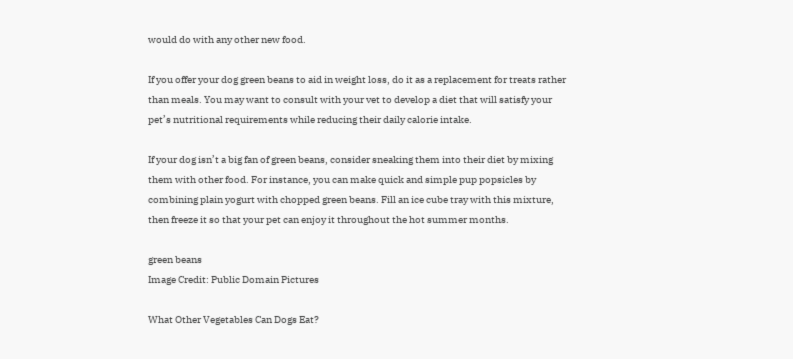would do with any other new food.

If you offer your dog green beans to aid in weight loss, do it as a replacement for treats rather than meals. You may want to consult with your vet to develop a diet that will satisfy your pet’s nutritional requirements while reducing their daily calorie intake.

If your dog isn’t a big fan of green beans, consider sneaking them into their diet by mixing them with other food. For instance, you can make quick and simple pup popsicles by combining plain yogurt with chopped green beans. Fill an ice cube tray with this mixture, then freeze it so that your pet can enjoy it throughout the hot summer months.

green beans
Image Credit: Public Domain Pictures

What Other Vegetables Can Dogs Eat?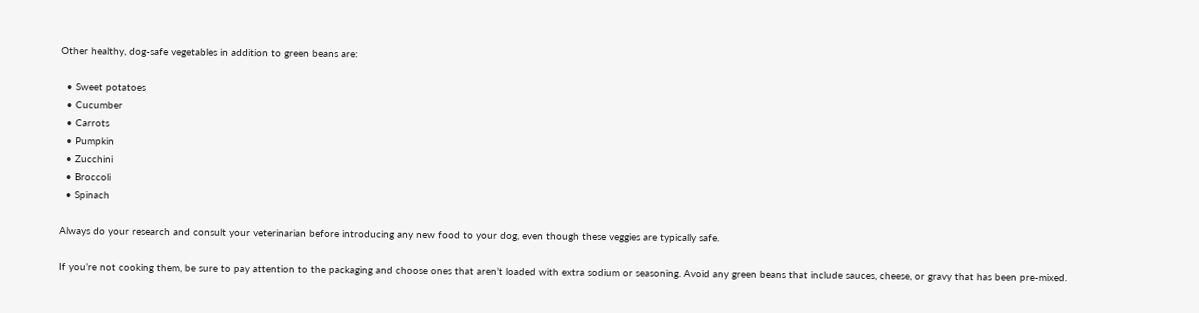Other healthy, dog-safe vegetables in addition to green beans are:

  • Sweet potatoes
  • Cucumber
  • Carrots
  • Pumpkin
  • Zucchini
  • Broccoli
  • Spinach

Always do your research and consult your veterinarian before introducing any new food to your dog, even though these veggies are typically safe.

If you’re not cooking them, be sure to pay attention to the packaging and choose ones that aren’t loaded with extra sodium or seasoning. Avoid any green beans that include sauces, cheese, or gravy that has been pre-mixed.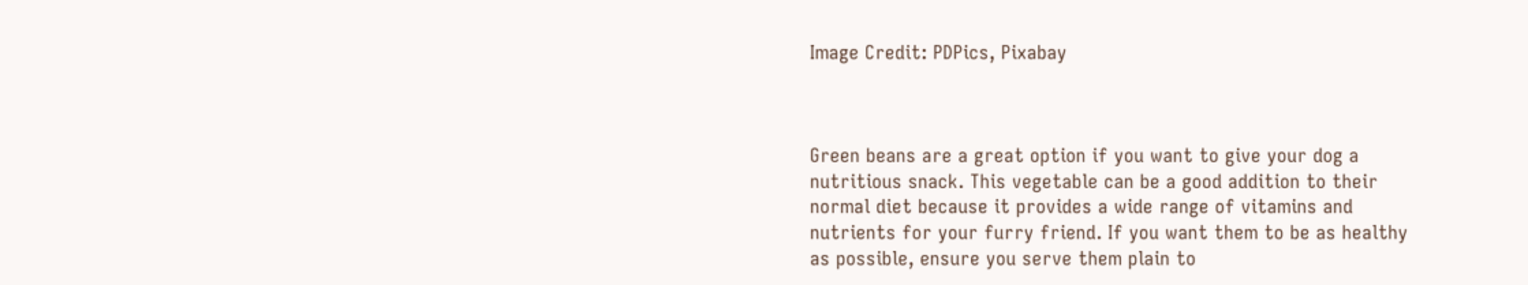Image Credit: PDPics, Pixabay



Green beans are a great option if you want to give your dog a nutritious snack. This vegetable can be a good addition to their normal diet because it provides a wide range of vitamins and nutrients for your furry friend. If you want them to be as healthy as possible, ensure you serve them plain to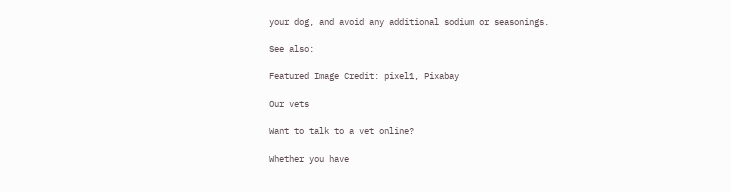your dog, and avoid any additional sodium or seasonings.

See also:

Featured Image Credit: pixel1, Pixabay

Our vets

Want to talk to a vet online?

Whether you have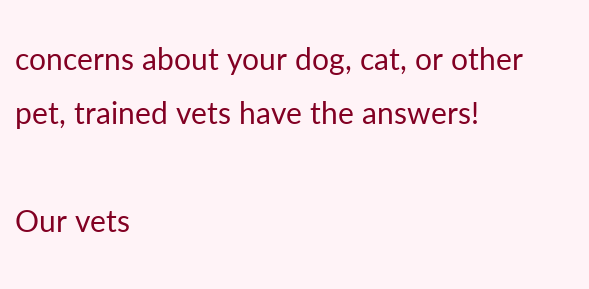concerns about your dog, cat, or other pet, trained vets have the answers!

Our vets